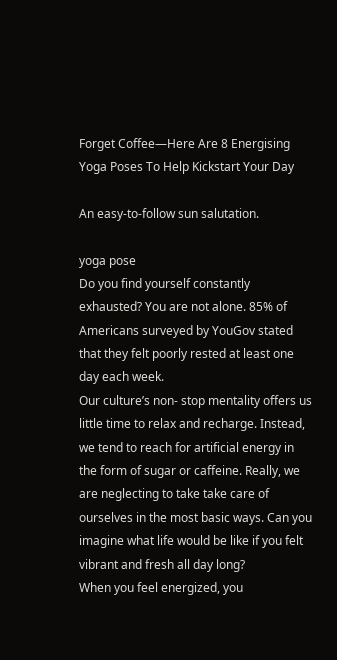Forget Coffee—Here Are 8 Energising Yoga Poses To Help Kickstart Your Day

An easy-to-follow sun salutation.

yoga pose
Do you find yourself constantly exhausted? You are not alone. 85% of Americans surveyed by YouGov stated that they felt poorly rested at least one day each week.
Our culture’s non- stop mentality offers us little time to relax and recharge. Instead, we tend to reach for artificial energy in the form of sugar or caffeine. Really, we are neglecting to take take care of ourselves in the most basic ways. Can you imagine what life would be like if you felt vibrant and fresh all day long?
When you feel energized, you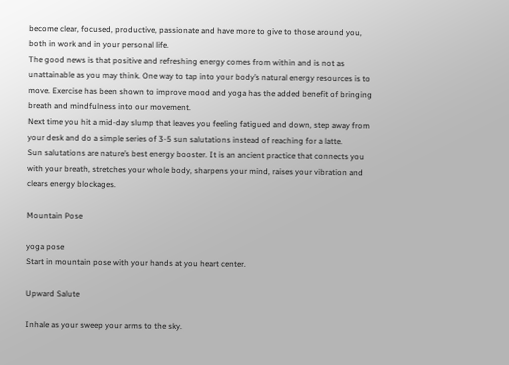become clear, focused, productive, passionate and have more to give to those around you, both in work and in your personal life.
The good news is that positive and refreshing energy comes from within and is not as unattainable as you may think. One way to tap into your body’s natural energy resources is to move. Exercise has been shown to improve mood and yoga has the added benefit of bringing breath and mindfulness into our movement.
Next time you hit a mid-day slump that leaves you feeling fatigued and down, step away from your desk and do a simple series of 3-5 sun salutations instead of reaching for a latte.
Sun salutations are nature’s best energy booster. It is an ancient practice that connects you with your breath, stretches your whole body, sharpens your mind, raises your vibration and clears energy blockages.

Mountain Pose

yoga pose
Start in mountain pose with your hands at you heart center.

Upward Salute

Inhale as your sweep your arms to the sky.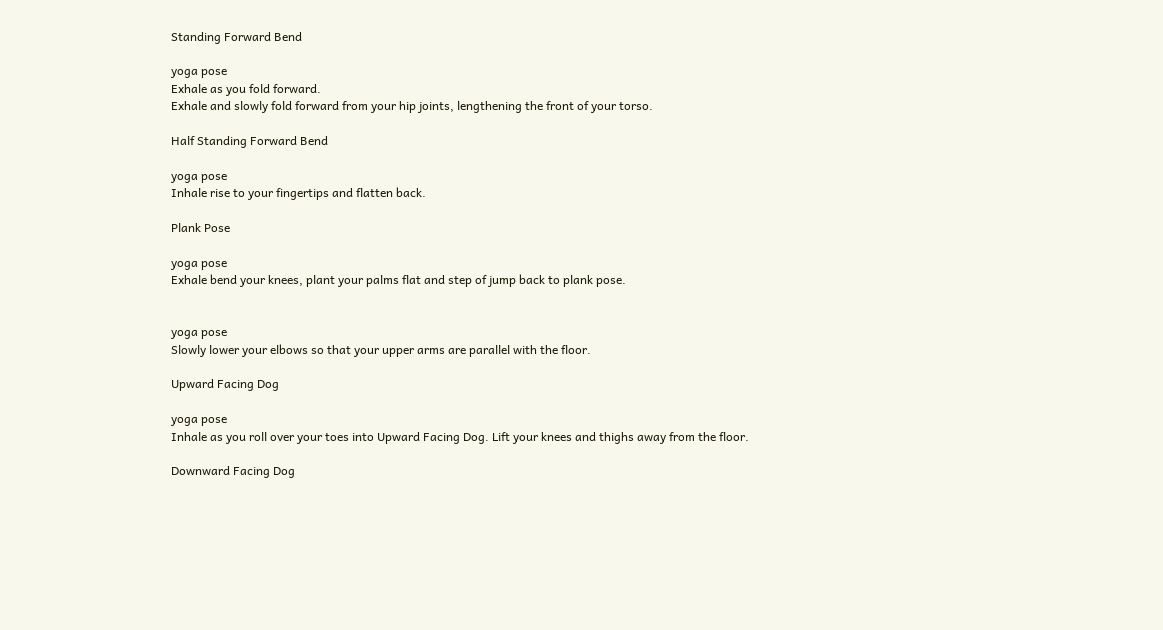Standing Forward Bend

yoga pose
Exhale as you fold forward.
Exhale and slowly fold forward from your hip joints, lengthening the front of your torso.

Half Standing Forward Bend

yoga pose
Inhale rise to your fingertips and flatten back.

Plank Pose

yoga pose
Exhale bend your knees, plant your palms flat and step of jump back to plank pose.


yoga pose
Slowly lower your elbows so that your upper arms are parallel with the floor.

Upward Facing Dog

yoga pose
Inhale as you roll over your toes into Upward Facing Dog. Lift your knees and thighs away from the floor.

Downward Facing Dog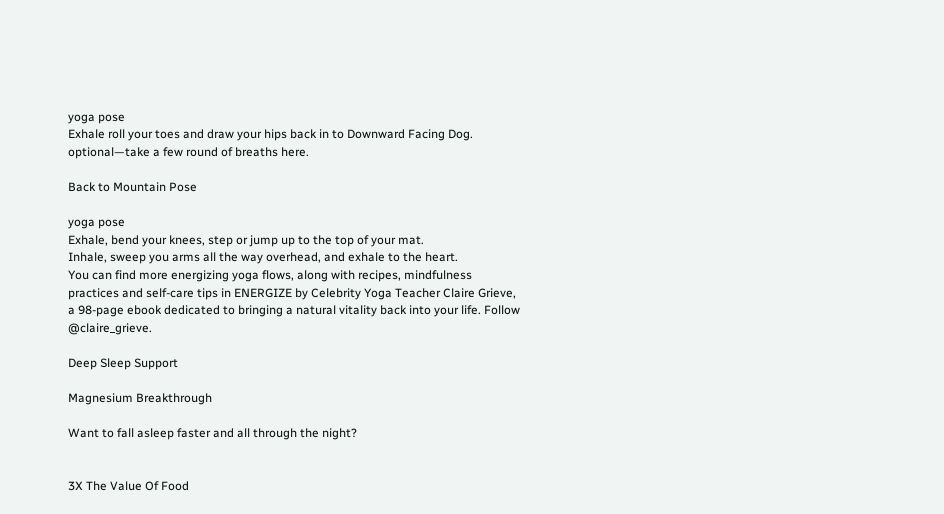yoga pose
Exhale roll your toes and draw your hips back in to Downward Facing Dog. optional—take a few round of breaths here.

Back to Mountain Pose

yoga pose
Exhale, bend your knees, step or jump up to the top of your mat.
Inhale, sweep you arms all the way overhead, and exhale to the heart.
You can find more energizing yoga flows, along with recipes, mindfulness practices and self-care tips in ENERGIZE by Celebrity Yoga Teacher Claire Grieve, a 98-page ebook dedicated to bringing a natural vitality back into your life. Follow @claire_grieve.

Deep Sleep Support

Magnesium Breakthrough

Want to fall asleep faster and all through the night?


3X The Value Of Food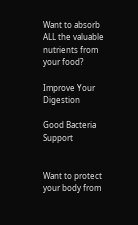Want to absorb ALL the valuable nutrients from your food?

Improve Your Digestion

Good Bacteria Support


Want to protect your body from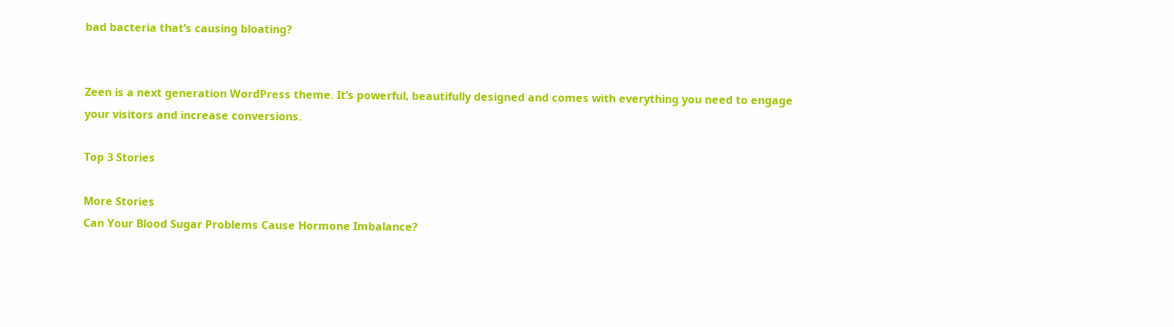bad bacteria that’s causing bloating?


Zeen is a next generation WordPress theme. It’s powerful, beautifully designed and comes with everything you need to engage your visitors and increase conversions.

Top 3 Stories

More Stories
Can Your Blood Sugar Problems Cause Hormone Imbalance?